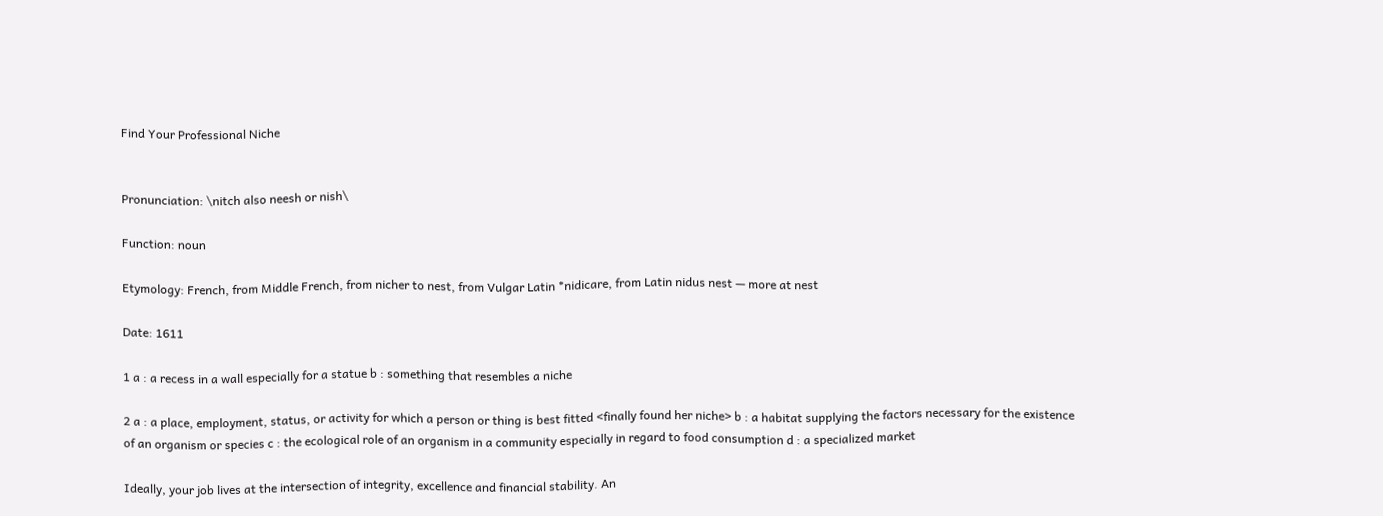Find Your Professional Niche


Pronunciation: \nitch also neesh or nish\

Function: noun

Etymology: French, from Middle French, from nicher to nest, from Vulgar Latin *nidicare, from Latin nidus nest — more at nest

Date: 1611

1 a : a recess in a wall especially for a statue b : something that resembles a niche

2 a : a place, employment, status, or activity for which a person or thing is best fitted <finally found her niche> b : a habitat supplying the factors necessary for the existence of an organism or species c : the ecological role of an organism in a community especially in regard to food consumption d : a specialized market

Ideally, your job lives at the intersection of integrity, excellence and financial stability. An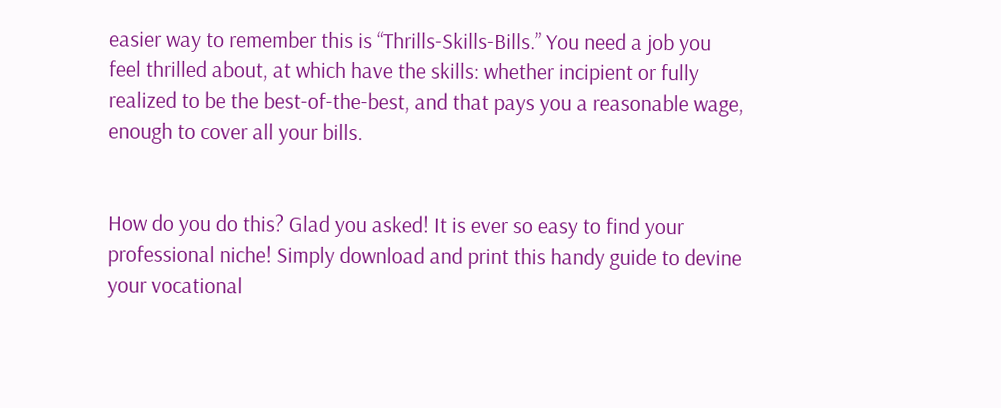easier way to remember this is “Thrills-Skills-Bills.” You need a job you feel thrilled about, at which have the skills: whether incipient or fully realized to be the best-of-the-best, and that pays you a reasonable wage, enough to cover all your bills.


How do you do this? Glad you asked! It is ever so easy to find your professional niche! Simply download and print this handy guide to devine your vocational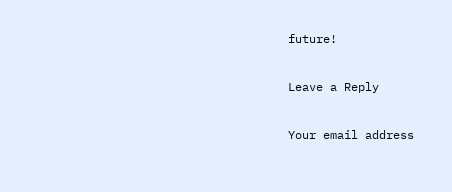future!

Leave a Reply

Your email address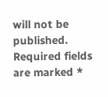will not be published. Required fields are marked *